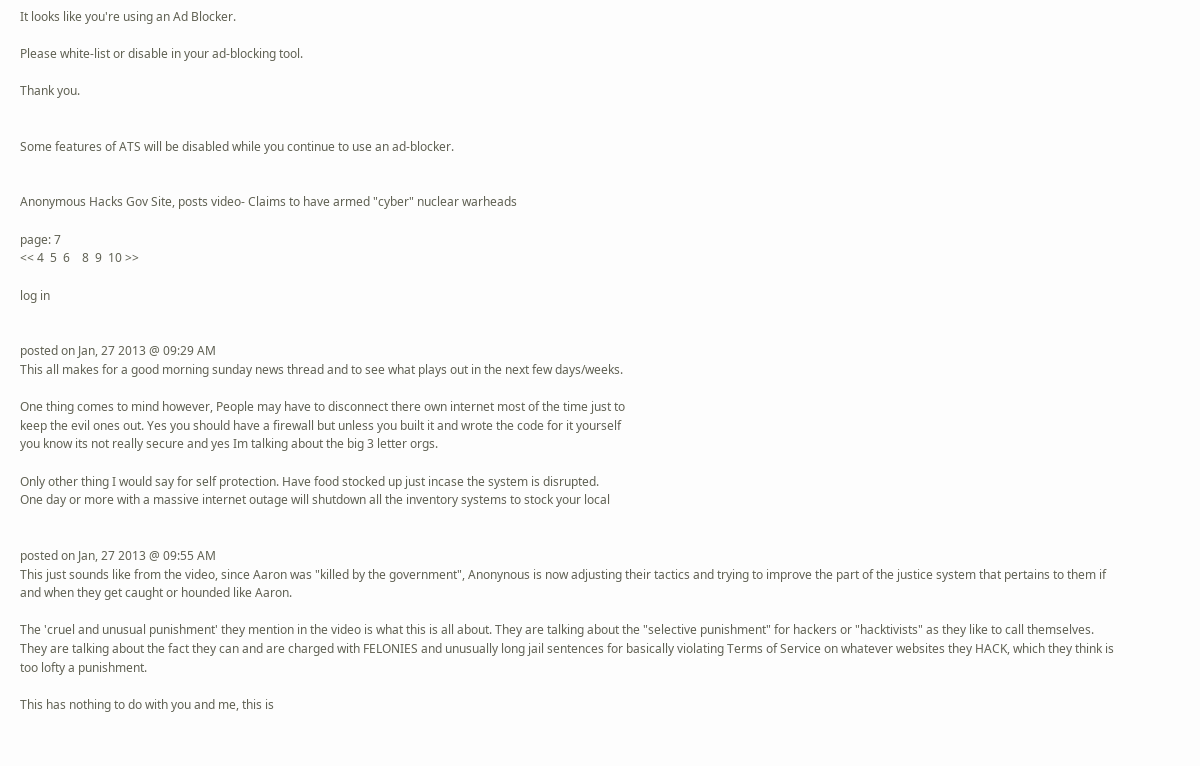It looks like you're using an Ad Blocker.

Please white-list or disable in your ad-blocking tool.

Thank you.


Some features of ATS will be disabled while you continue to use an ad-blocker.


Anonymous Hacks Gov Site, posts video- Claims to have armed "cyber" nuclear warheads

page: 7
<< 4  5  6    8  9  10 >>

log in


posted on Jan, 27 2013 @ 09:29 AM
This all makes for a good morning sunday news thread and to see what plays out in the next few days/weeks.

One thing comes to mind however, People may have to disconnect there own internet most of the time just to
keep the evil ones out. Yes you should have a firewall but unless you built it and wrote the code for it yourself
you know its not really secure and yes Im talking about the big 3 letter orgs.

Only other thing I would say for self protection. Have food stocked up just incase the system is disrupted.
One day or more with a massive internet outage will shutdown all the inventory systems to stock your local


posted on Jan, 27 2013 @ 09:55 AM
This just sounds like from the video, since Aaron was "killed by the government", Anonynous is now adjusting their tactics and trying to improve the part of the justice system that pertains to them if and when they get caught or hounded like Aaron.

The 'cruel and unusual punishment' they mention in the video is what this is all about. They are talking about the "selective punishment" for hackers or "hacktivists" as they like to call themselves. They are talking about the fact they can and are charged with FELONIES and unusually long jail sentences for basically violating Terms of Service on whatever websites they HACK, which they think is too lofty a punishment.

This has nothing to do with you and me, this is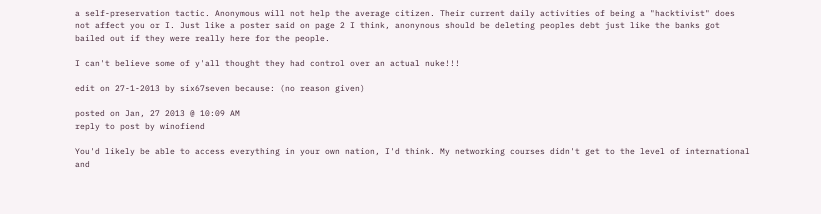a self-preservation tactic. Anonymous will not help the average citizen. Their current daily activities of being a "hacktivist" does not affect you or I. Just like a poster said on page 2 I think, anonynous should be deleting peoples debt just like the banks got bailed out if they were really here for the people.

I can't believe some of y'all thought they had control over an actual nuke!!!

edit on 27-1-2013 by six67seven because: (no reason given)

posted on Jan, 27 2013 @ 10:09 AM
reply to post by winofiend

You'd likely be able to access everything in your own nation, I'd think. My networking courses didn't get to the level of international and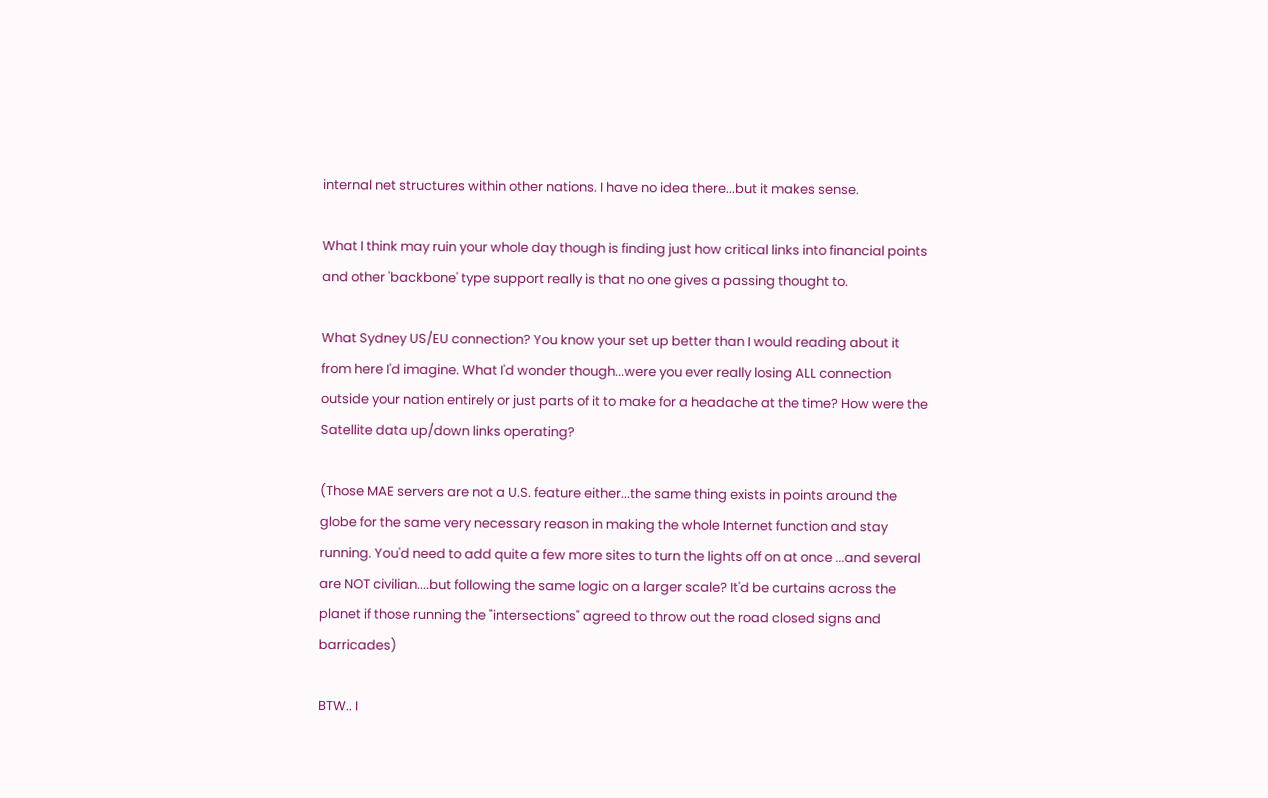internal net structures within other nations. I have no idea there...but it makes sense.

What I think may ruin your whole day though is finding just how critical links into financial points and other 'backbone' type support really is that no one gives a passing thought to.

What Sydney US/EU connection? You know your set up better than I would reading about it from here I'd imagine. What I'd wonder though...were you ever really losing ALL connection outside your nation entirely or just parts of it to make for a headache at the time? How were the Satellite data up/down links operating?

(Those MAE servers are not a U.S. feature either...the same thing exists in points around the globe for the same very necessary reason in making the whole Internet function and stay running. You'd need to add quite a few more sites to turn the lights off on at once ...and several are NOT civilian....but following the same logic on a larger scale? It'd be curtains across the planet if those running the "intersections" agreed to throw out the road closed signs and barricades)

BTW.. I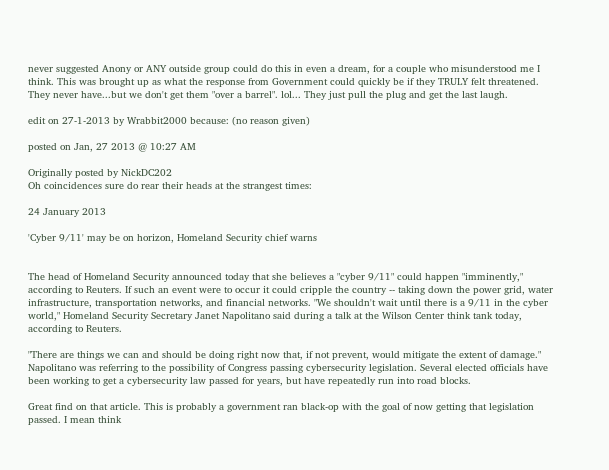never suggested Anony or ANY outside group could do this in even a dream, for a couple who misunderstood me I think. This was brought up as what the response from Government could quickly be if they TRULY felt threatened. They never have...but we don't get them "over a barrel". lol... They just pull the plug and get the last laugh.

edit on 27-1-2013 by Wrabbit2000 because: (no reason given)

posted on Jan, 27 2013 @ 10:27 AM

Originally posted by NickDC202
Oh coincidences sure do rear their heads at the strangest times:

24 January 2013

'Cyber 9/11' may be on horizon, Homeland Security chief warns


The head of Homeland Security announced today that she believes a "cyber 9/11" could happen "imminently," according to Reuters. If such an event were to occur it could cripple the country -- taking down the power grid, water infrastructure, transportation networks, and financial networks. "We shouldn't wait until there is a 9/11 in the cyber world," Homeland Security Secretary Janet Napolitano said during a talk at the Wilson Center think tank today, according to Reuters.

"There are things we can and should be doing right now that, if not prevent, would mitigate the extent of damage." Napolitano was referring to the possibility of Congress passing cybersecurity legislation. Several elected officials have been working to get a cybersecurity law passed for years, but have repeatedly run into road blocks.

Great find on that article. This is probably a government ran black-op with the goal of now getting that legislation passed. I mean think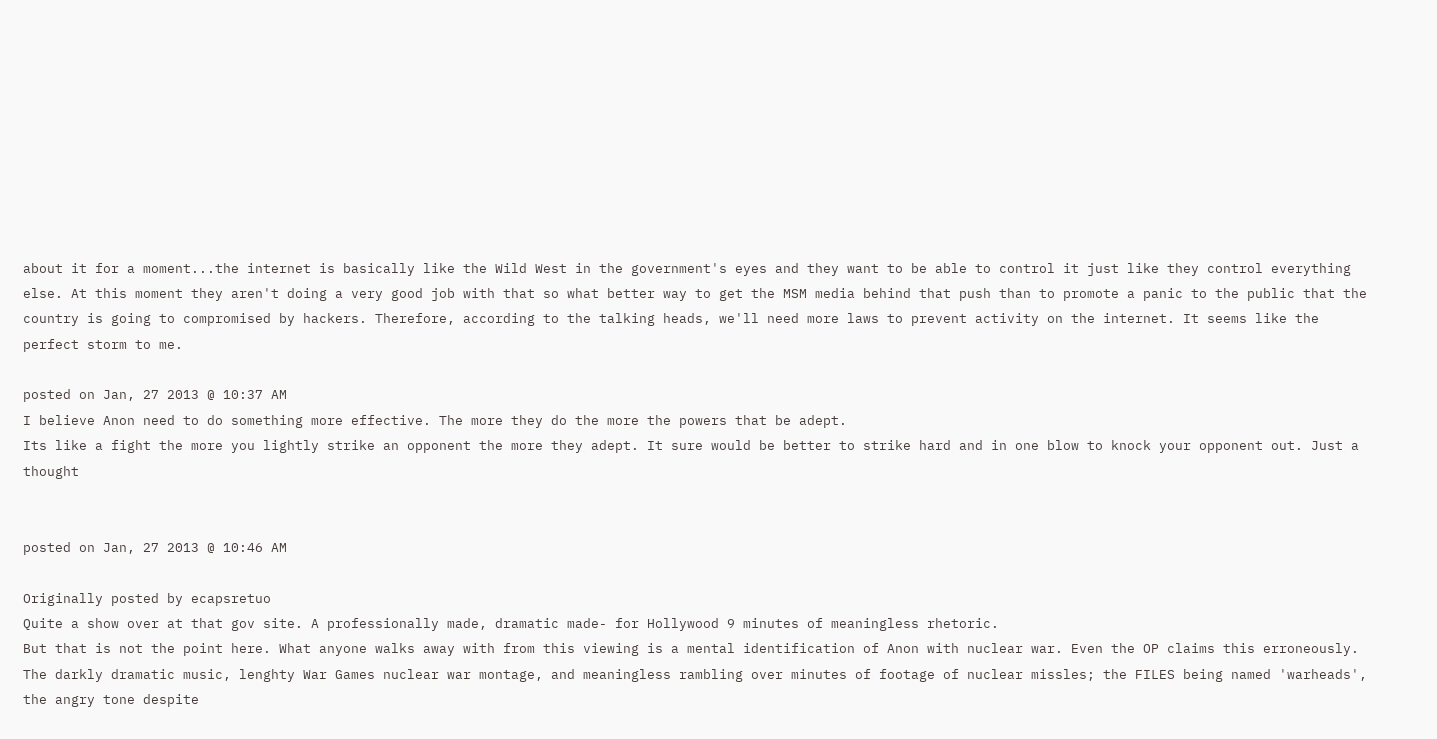about it for a moment...the internet is basically like the Wild West in the government's eyes and they want to be able to control it just like they control everything else. At this moment they aren't doing a very good job with that so what better way to get the MSM media behind that push than to promote a panic to the public that the country is going to compromised by hackers. Therefore, according to the talking heads, we'll need more laws to prevent activity on the internet. It seems like the perfect storm to me.

posted on Jan, 27 2013 @ 10:37 AM
I believe Anon need to do something more effective. The more they do the more the powers that be adept.
Its like a fight the more you lightly strike an opponent the more they adept. It sure would be better to strike hard and in one blow to knock your opponent out. Just a thought


posted on Jan, 27 2013 @ 10:46 AM

Originally posted by ecapsretuo
Quite a show over at that gov site. A professionally made, dramatic made- for Hollywood 9 minutes of meaningless rhetoric.
But that is not the point here. What anyone walks away with from this viewing is a mental identification of Anon with nuclear war. Even the OP claims this erroneously.
The darkly dramatic music, lenghty War Games nuclear war montage, and meaningless rambling over minutes of footage of nuclear missles; the FILES being named 'warheads', the angry tone despite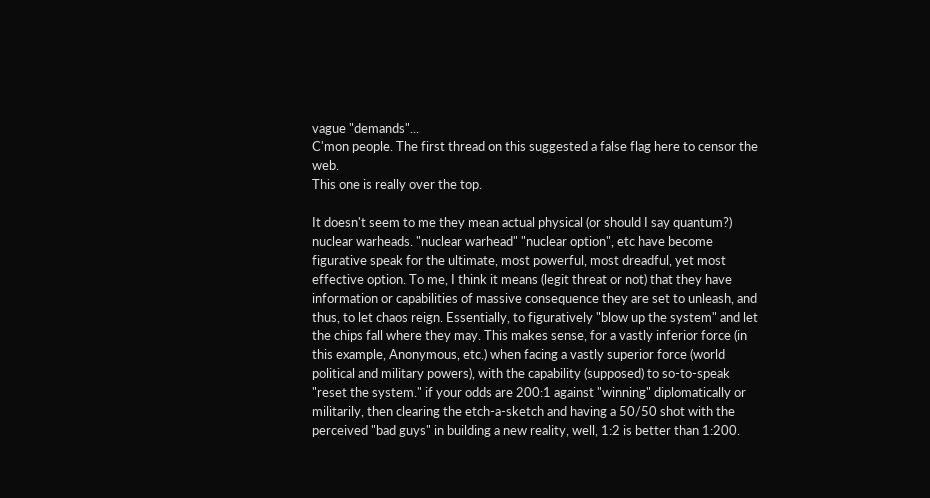vague "demands"...
C'mon people. The first thread on this suggested a false flag here to censor the web.
This one is really over the top.

It doesn't seem to me they mean actual physical (or should I say quantum?) nuclear warheads. "nuclear warhead" "nuclear option", etc have become figurative speak for the ultimate, most powerful, most dreadful, yet most effective option. To me, I think it means (legit threat or not) that they have information or capabilities of massive consequence they are set to unleash, and thus, to let chaos reign. Essentially, to figuratively "blow up the system" and let the chips fall where they may. This makes sense, for a vastly inferior force (in this example, Anonymous, etc.) when facing a vastly superior force (world political and military powers), with the capability (supposed) to so-to-speak "reset the system." if your odds are 200:1 against "winning" diplomatically or militarily, then clearing the etch-a-sketch and having a 50/50 shot with the perceived "bad guys" in building a new reality, well, 1:2 is better than 1:200.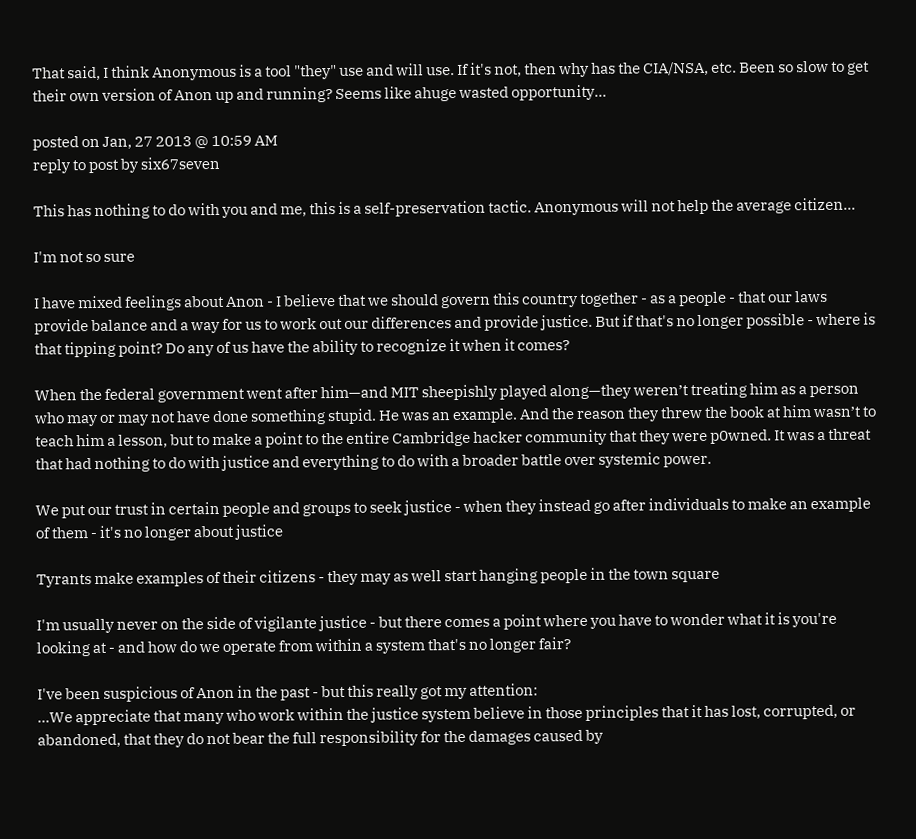That said, I think Anonymous is a tool "they" use and will use. If it's not, then why has the CIA/NSA, etc. Been so slow to get their own version of Anon up and running? Seems like ahuge wasted opportunity...

posted on Jan, 27 2013 @ 10:59 AM
reply to post by six67seven

This has nothing to do with you and me, this is a self-preservation tactic. Anonymous will not help the average citizen...

I'm not so sure

I have mixed feelings about Anon - I believe that we should govern this country together - as a people - that our laws provide balance and a way for us to work out our differences and provide justice. But if that's no longer possible - where is that tipping point? Do any of us have the ability to recognize it when it comes?

When the federal government went after him—and MIT sheepishly played along—they weren’t treating him as a person who may or may not have done something stupid. He was an example. And the reason they threw the book at him wasn’t to teach him a lesson, but to make a point to the entire Cambridge hacker community that they were p0wned. It was a threat that had nothing to do with justice and everything to do with a broader battle over systemic power.

We put our trust in certain people and groups to seek justice - when they instead go after individuals to make an example of them - it's no longer about justice

Tyrants make examples of their citizens - they may as well start hanging people in the town square

I'm usually never on the side of vigilante justice - but there comes a point where you have to wonder what it is you're looking at - and how do we operate from within a system that's no longer fair?

I've been suspicious of Anon in the past - but this really got my attention:
...We appreciate that many who work within the justice system believe in those principles that it has lost, corrupted, or abandoned, that they do not bear the full responsibility for the damages caused by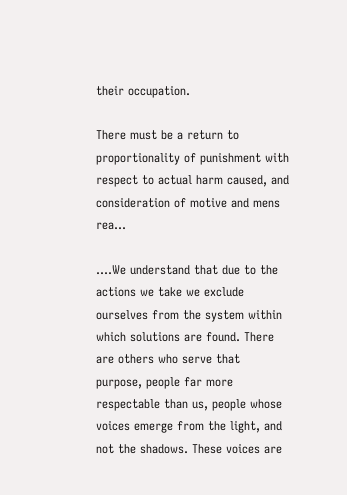their occupation.

There must be a return to proportionality of punishment with respect to actual harm caused, and consideration of motive and mens rea...

....We understand that due to the actions we take we exclude ourselves from the system within which solutions are found. There are others who serve that purpose, people far more respectable than us, people whose voices emerge from the light, and not the shadows. These voices are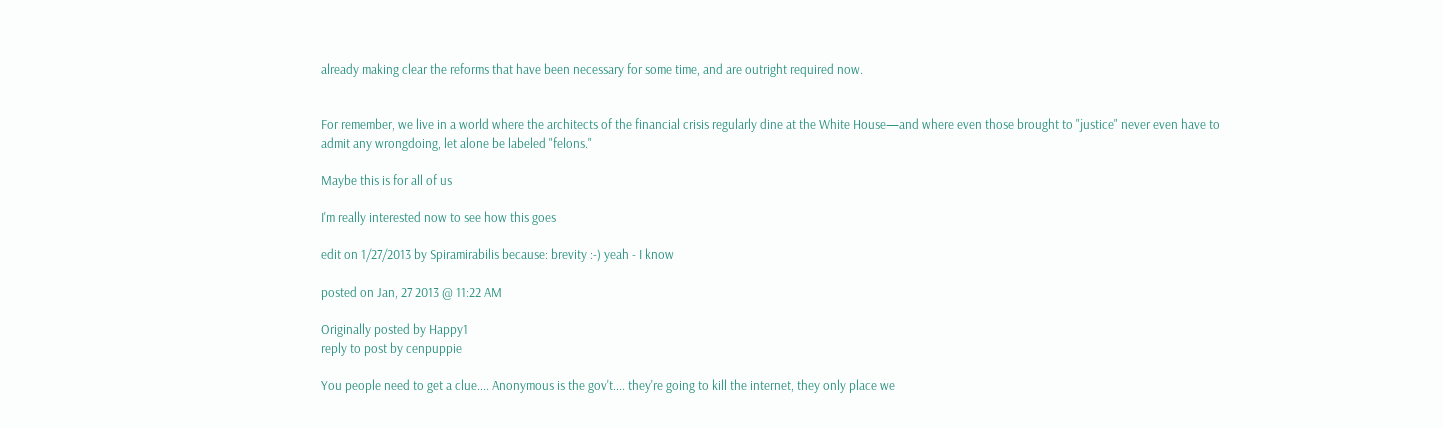already making clear the reforms that have been necessary for some time, and are outright required now.


For remember, we live in a world where the architects of the financial crisis regularly dine at the White House—and where even those brought to "justice" never even have to admit any wrongdoing, let alone be labeled "felons."

Maybe this is for all of us

I'm really interested now to see how this goes

edit on 1/27/2013 by Spiramirabilis because: brevity :-) yeah - I know

posted on Jan, 27 2013 @ 11:22 AM

Originally posted by Happy1
reply to post by cenpuppie

You people need to get a clue.... Anonymous is the gov't.... they're going to kill the internet, they only place we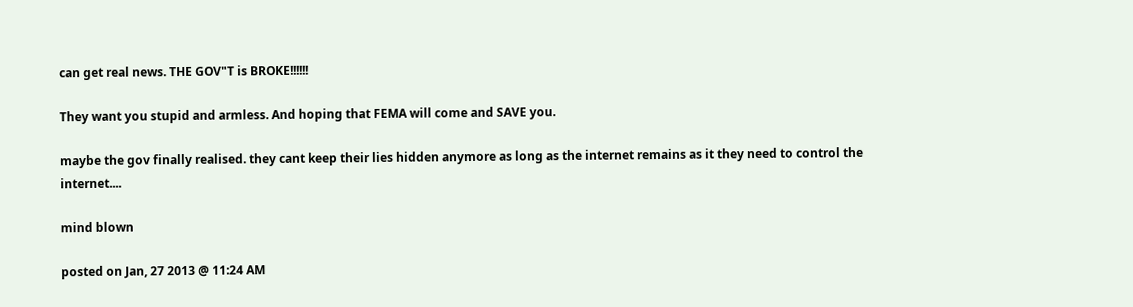can get real news. THE GOV"T is BROKE!!!!!!

They want you stupid and armless. And hoping that FEMA will come and SAVE you.

maybe the gov finally realised. they cant keep their lies hidden anymore as long as the internet remains as it they need to control the internet....

mind blown

posted on Jan, 27 2013 @ 11:24 AM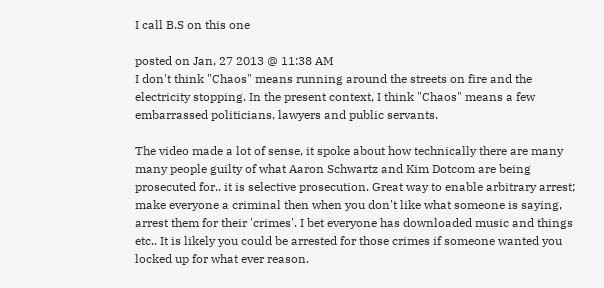I call B.S on this one

posted on Jan, 27 2013 @ 11:38 AM
I don't think "Chaos" means running around the streets on fire and the electricity stopping. In the present context, I think "Chaos" means a few embarrassed politicians, lawyers and public servants.

The video made a lot of sense, it spoke about how technically there are many many people guilty of what Aaron Schwartz and Kim Dotcom are being prosecuted for.. it is selective prosecution. Great way to enable arbitrary arrest; make everyone a criminal then when you don't like what someone is saying, arrest them for their 'crimes'. I bet everyone has downloaded music and things etc.. It is likely you could be arrested for those crimes if someone wanted you locked up for what ever reason.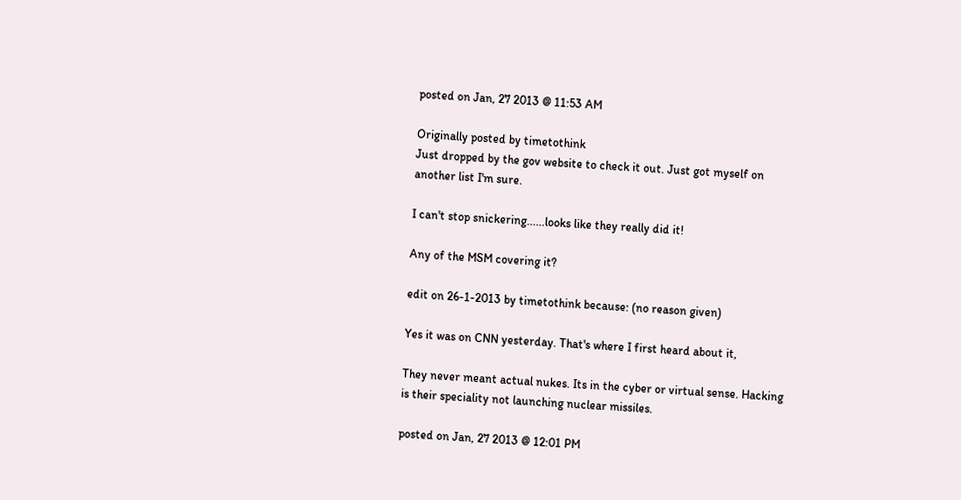posted on Jan, 27 2013 @ 11:53 AM

Originally posted by timetothink
Just dropped by the gov website to check it out. Just got myself on another list I'm sure.

I can't stop snickering......looks like they really did it!

Any of the MSM covering it?

edit on 26-1-2013 by timetothink because: (no reason given)

Yes it was on CNN yesterday. That's where I first heard about it,

They never meant actual nukes. Its in the cyber or virtual sense. Hacking is their speciality not launching nuclear missiles.

posted on Jan, 27 2013 @ 12:01 PM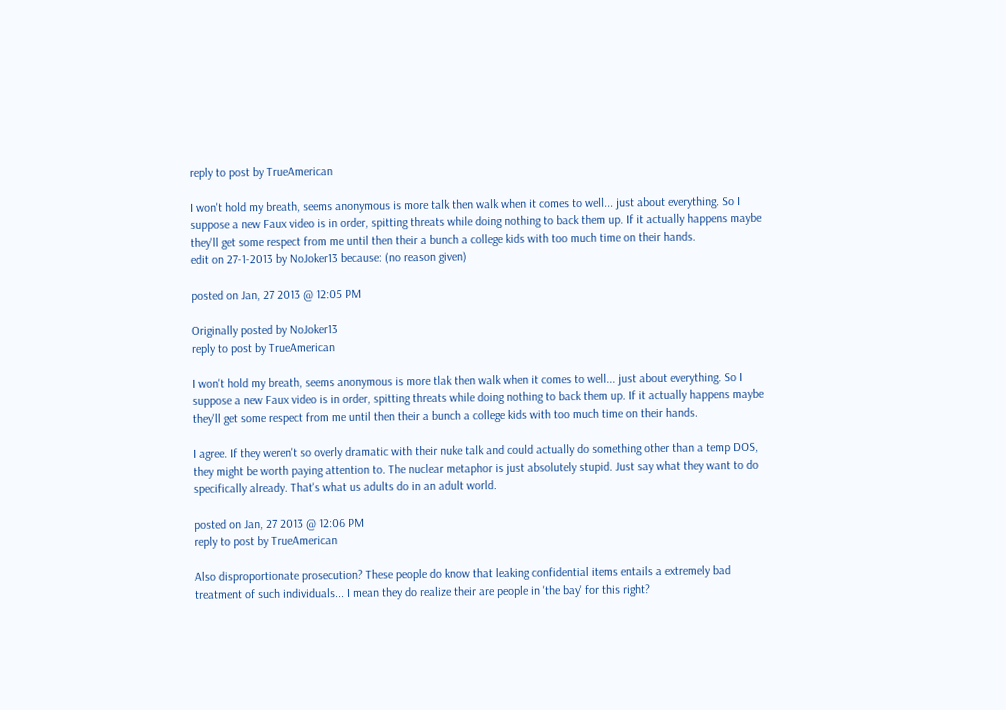reply to post by TrueAmerican

I won't hold my breath, seems anonymous is more talk then walk when it comes to well... just about everything. So I suppose a new Faux video is in order, spitting threats while doing nothing to back them up. If it actually happens maybe they'll get some respect from me until then their a bunch a college kids with too much time on their hands.
edit on 27-1-2013 by NoJoker13 because: (no reason given)

posted on Jan, 27 2013 @ 12:05 PM

Originally posted by NoJoker13
reply to post by TrueAmerican

I won't hold my breath, seems anonymous is more tlak then walk when it comes to well... just about everything. So I suppose a new Faux video is in order, spitting threats while doing nothing to back them up. If it actually happens maybe they'll get some respect from me until then their a bunch a college kids with too much time on their hands.

I agree. If they weren't so overly dramatic with their nuke talk and could actually do something other than a temp DOS, they might be worth paying attention to. The nuclear metaphor is just absolutely stupid. Just say what they want to do specifically already. That's what us adults do in an adult world.

posted on Jan, 27 2013 @ 12:06 PM
reply to post by TrueAmerican

Also disproportionate prosecution? These people do know that leaking confidential items entails a extremely bad treatment of such individuals... I mean they do realize their are people in 'the bay' for this right?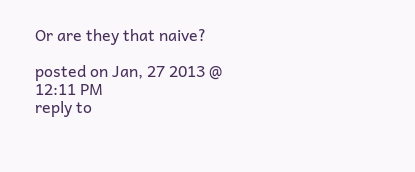Or are they that naive?

posted on Jan, 27 2013 @ 12:11 PM
reply to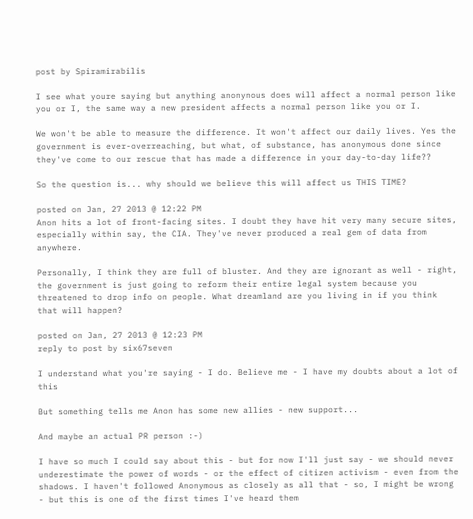post by Spiramirabilis

I see what youre saying but anything anonynous does will affect a normal person like you or I, the same way a new president affects a normal person like you or I.

We won't be able to measure the difference. It won't affect our daily lives. Yes the government is ever-overreaching, but what, of substance, has anonymous done since they've come to our rescue that has made a difference in your day-to-day life??

So the question is... why should we believe this will affect us THIS TIME?

posted on Jan, 27 2013 @ 12:22 PM
Anon hits a lot of front-facing sites. I doubt they have hit very many secure sites, especially within say, the CIA. They've never produced a real gem of data from anywhere.

Personally, I think they are full of bluster. And they are ignorant as well - right, the government is just going to reform their entire legal system because you threatened to drop info on people. What dreamland are you living in if you think that will happen?

posted on Jan, 27 2013 @ 12:23 PM
reply to post by six67seven

I understand what you're saying - I do. Believe me - I have my doubts about a lot of this

But something tells me Anon has some new allies - new support...

And maybe an actual PR person :-)

I have so much I could say about this - but for now I'll just say - we should never underestimate the power of words - or the effect of citizen activism - even from the shadows. I haven't followed Anonymous as closely as all that - so, I might be wrong - but this is one of the first times I've heard them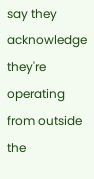say they acknowledge they're operating from outside the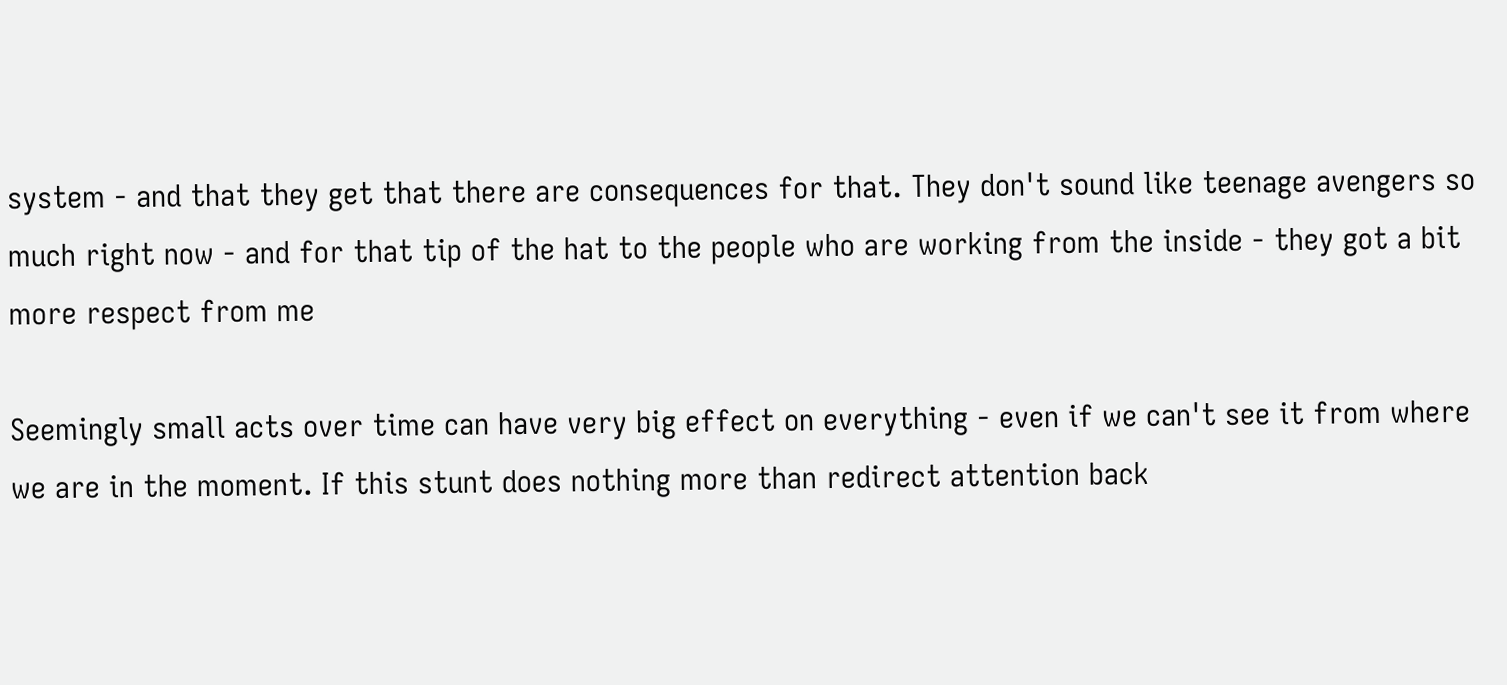system - and that they get that there are consequences for that. They don't sound like teenage avengers so much right now - and for that tip of the hat to the people who are working from the inside - they got a bit more respect from me

Seemingly small acts over time can have very big effect on everything - even if we can't see it from where we are in the moment. If this stunt does nothing more than redirect attention back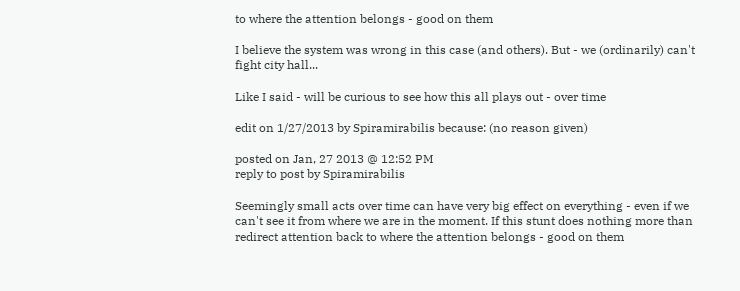to where the attention belongs - good on them

I believe the system was wrong in this case (and others). But - we (ordinarily) can't fight city hall...

Like I said - will be curious to see how this all plays out - over time

edit on 1/27/2013 by Spiramirabilis because: (no reason given)

posted on Jan, 27 2013 @ 12:52 PM
reply to post by Spiramirabilis

Seemingly small acts over time can have very big effect on everything - even if we can't see it from where we are in the moment. If this stunt does nothing more than redirect attention back to where the attention belongs - good on them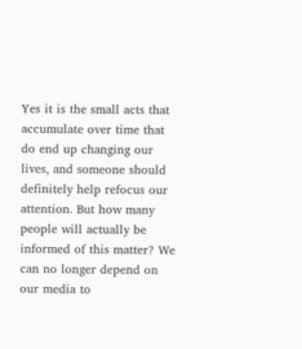Yes it is the small acts that accumulate over time that do end up changing our lives, and someone should definitely help refocus our attention. But how many people will actually be informed of this matter? We can no longer depend on our media to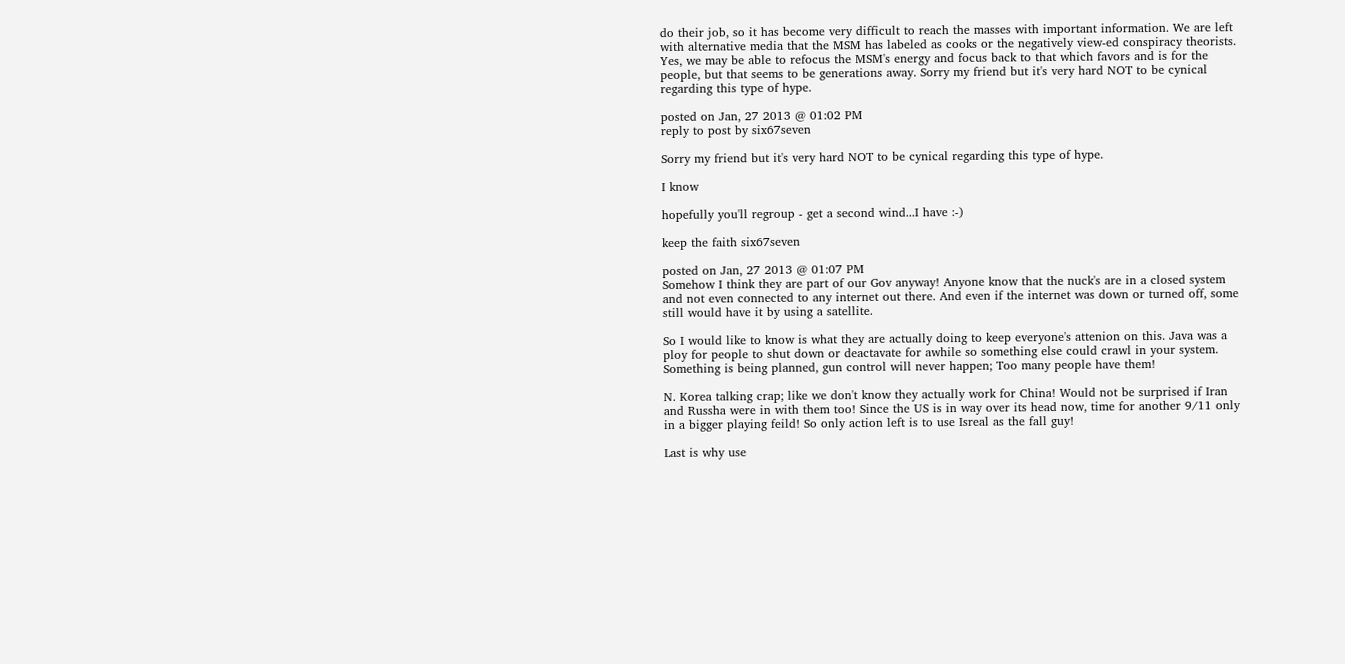do their job, so it has become very difficult to reach the masses with important information. We are left with alternative media that the MSM has labeled as cooks or the negatively view-ed conspiracy theorists. Yes, we may be able to refocus the MSM's energy and focus back to that which favors and is for the people, but that seems to be generations away. Sorry my friend but it's very hard NOT to be cynical regarding this type of hype.

posted on Jan, 27 2013 @ 01:02 PM
reply to post by six67seven

Sorry my friend but it's very hard NOT to be cynical regarding this type of hype.

I know

hopefully you'll regroup - get a second wind...I have :-)

keep the faith six67seven

posted on Jan, 27 2013 @ 01:07 PM
Somehow I think they are part of our Gov anyway! Anyone know that the nuck's are in a closed system and not even connected to any internet out there. And even if the internet was down or turned off, some still would have it by using a satellite.

So I would like to know is what they are actually doing to keep everyone's attenion on this. Java was a ploy for people to shut down or deactavate for awhile so something else could crawl in your system. Something is being planned, gun control will never happen; Too many people have them!

N. Korea talking crap; like we don't know they actually work for China! Would not be surprised if Iran and Russha were in with them too! Since the US is in way over its head now, time for another 9/11 only in a bigger playing feild! So only action left is to use Isreal as the fall guy!

Last is why use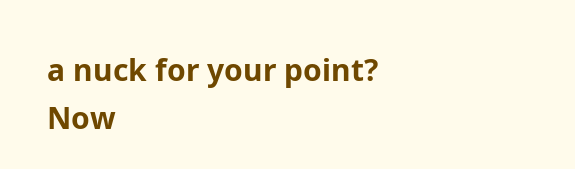a nuck for your point? Now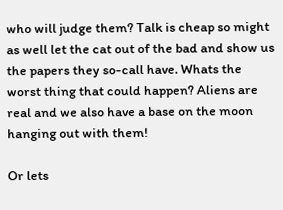who will judge them? Talk is cheap so might as well let the cat out of the bad and show us the papers they so-call have. Whats the worst thing that could happen? Aliens are real and we also have a base on the moon hanging out with them!

Or lets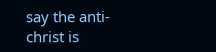say the anti-christ is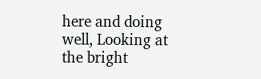here and doing well, Looking at the bright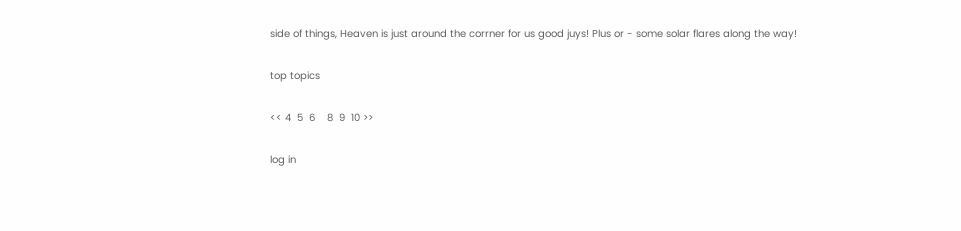side of things, Heaven is just around the corrner for us good juys! Plus or - some solar flares along the way!

top topics

<< 4  5  6    8  9  10 >>

log in